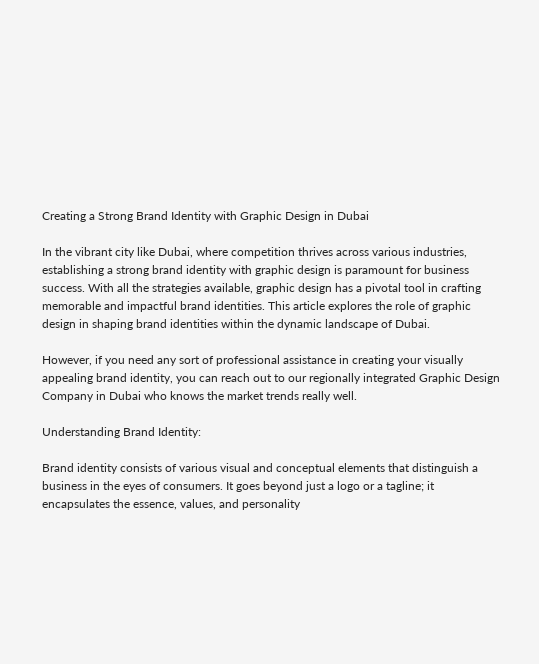Creating a Strong Brand Identity with Graphic Design in Dubai

In the vibrant city like Dubai, where competition thrives across various industries, establishing a strong brand identity with graphic design is paramount for business success. With all the strategies available, graphic design has a pivotal tool in crafting memorable and impactful brand identities. This article explores the role of graphic design in shaping brand identities within the dynamic landscape of Dubai.

However, if you need any sort of professional assistance in creating your visually appealing brand identity, you can reach out to our regionally integrated Graphic Design Company in Dubai who knows the market trends really well.

Understanding Brand Identity:

Brand identity consists of various visual and conceptual elements that distinguish a business in the eyes of consumers. It goes beyond just a logo or a tagline; it encapsulates the essence, values, and personality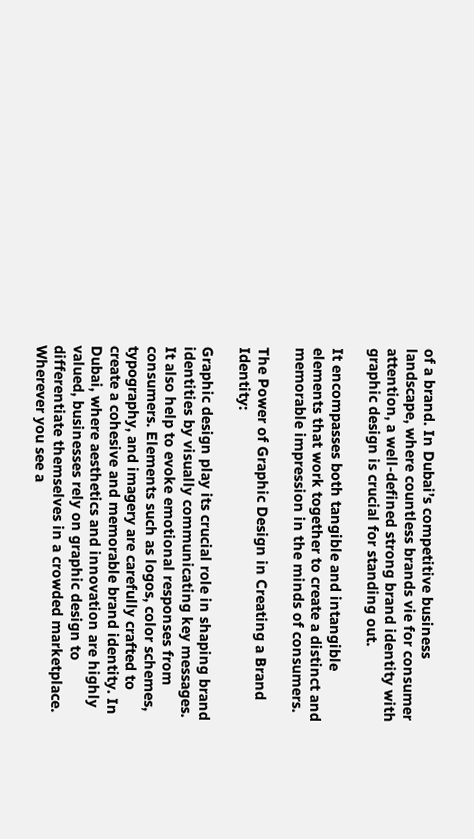of a brand. In Dubai’s competitive business landscape, where countless brands vie for consumer attention, a well-defined strong brand identity with graphic design is crucial for standing out.

It encompasses both tangible and intangible elements that work together to create a distinct and memorable impression in the minds of consumers.

The Power of Graphic Design in Creating a Brand Identity:

Graphic design play its crucial role in shaping brand identities by visually communicating key messages. It also help to evoke emotional responses from consumers. Elements such as logos, color schemes, typography, and imagery are carefully crafted to create a cohesive and memorable brand identity. In Dubai, where aesthetics and innovation are highly valued, businesses rely on graphic design to differentiate themselves in a crowded marketplace. Wherever you see a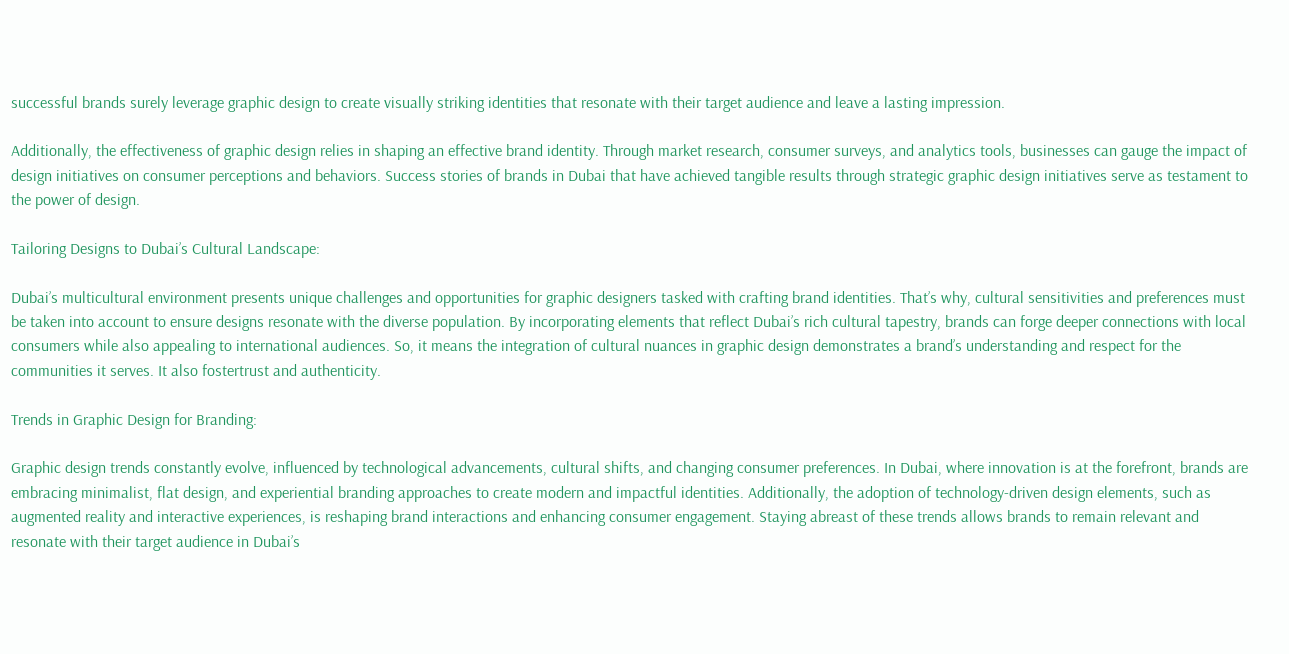successful brands surely leverage graphic design to create visually striking identities that resonate with their target audience and leave a lasting impression.

Additionally, the effectiveness of graphic design relies in shaping an effective brand identity. Through market research, consumer surveys, and analytics tools, businesses can gauge the impact of design initiatives on consumer perceptions and behaviors. Success stories of brands in Dubai that have achieved tangible results through strategic graphic design initiatives serve as testament to the power of design.

Tailoring Designs to Dubai’s Cultural Landscape:

Dubai’s multicultural environment presents unique challenges and opportunities for graphic designers tasked with crafting brand identities. That’s why, cultural sensitivities and preferences must be taken into account to ensure designs resonate with the diverse population. By incorporating elements that reflect Dubai’s rich cultural tapestry, brands can forge deeper connections with local consumers while also appealing to international audiences. So, it means the integration of cultural nuances in graphic design demonstrates a brand’s understanding and respect for the communities it serves. It also fostertrust and authenticity.

Trends in Graphic Design for Branding:

Graphic design trends constantly evolve, influenced by technological advancements, cultural shifts, and changing consumer preferences. In Dubai, where innovation is at the forefront, brands are embracing minimalist, flat design, and experiential branding approaches to create modern and impactful identities. Additionally, the adoption of technology-driven design elements, such as augmented reality and interactive experiences, is reshaping brand interactions and enhancing consumer engagement. Staying abreast of these trends allows brands to remain relevant and resonate with their target audience in Dubai’s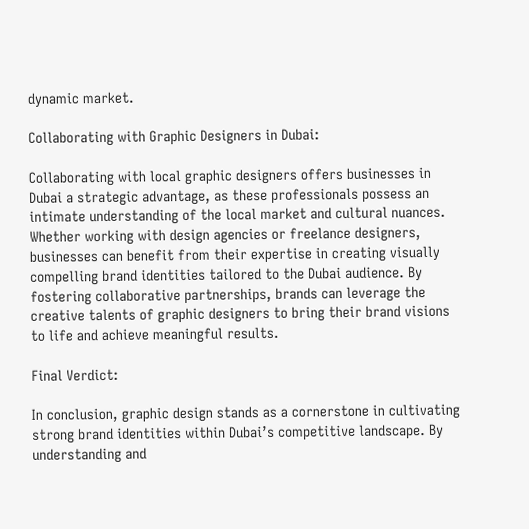dynamic market.

Collaborating with Graphic Designers in Dubai:

Collaborating with local graphic designers offers businesses in Dubai a strategic advantage, as these professionals possess an intimate understanding of the local market and cultural nuances. Whether working with design agencies or freelance designers, businesses can benefit from their expertise in creating visually compelling brand identities tailored to the Dubai audience. By fostering collaborative partnerships, brands can leverage the creative talents of graphic designers to bring their brand visions to life and achieve meaningful results.

Final Verdict:

In conclusion, graphic design stands as a cornerstone in cultivating strong brand identities within Dubai’s competitive landscape. By understanding and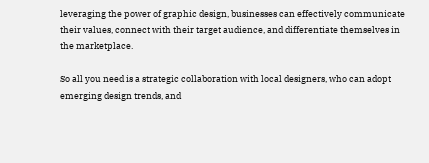leveraging the power of graphic design, businesses can effectively communicate their values, connect with their target audience, and differentiate themselves in the marketplace.

So all you need is a strategic collaboration with local designers, who can adopt emerging design trends, and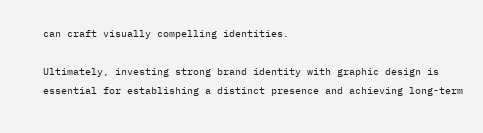can craft visually compelling identities.

Ultimately, investing strong brand identity with graphic design is essential for establishing a distinct presence and achieving long-term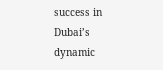success in Dubai’s dynamic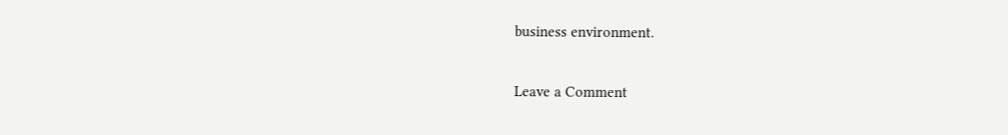business environment.

Leave a Comment